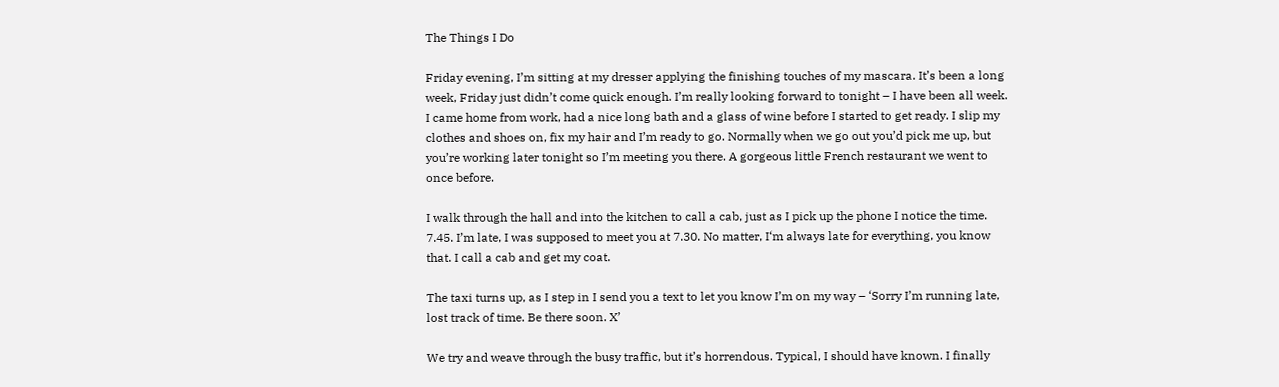The Things I Do

Friday evening, I’m sitting at my dresser applying the finishing touches of my mascara. It’s been a long week, Friday just didn’t come quick enough. I’m really looking forward to tonight – I have been all week. I came home from work, had a nice long bath and a glass of wine before I started to get ready. I slip my clothes and shoes on, fix my hair and I’m ready to go. Normally when we go out you’d pick me up, but you’re working later tonight so I’m meeting you there. A gorgeous little French restaurant we went to once before.

I walk through the hall and into the kitchen to call a cab, just as I pick up the phone I notice the time. 7.45. I’m late, I was supposed to meet you at 7.30. No matter, I‘m always late for everything, you know that. I call a cab and get my coat.

The taxi turns up, as I step in I send you a text to let you know I’m on my way – ‘Sorry I’m running late, lost track of time. Be there soon. X’

We try and weave through the busy traffic, but it’s horrendous. Typical, I should have known. I finally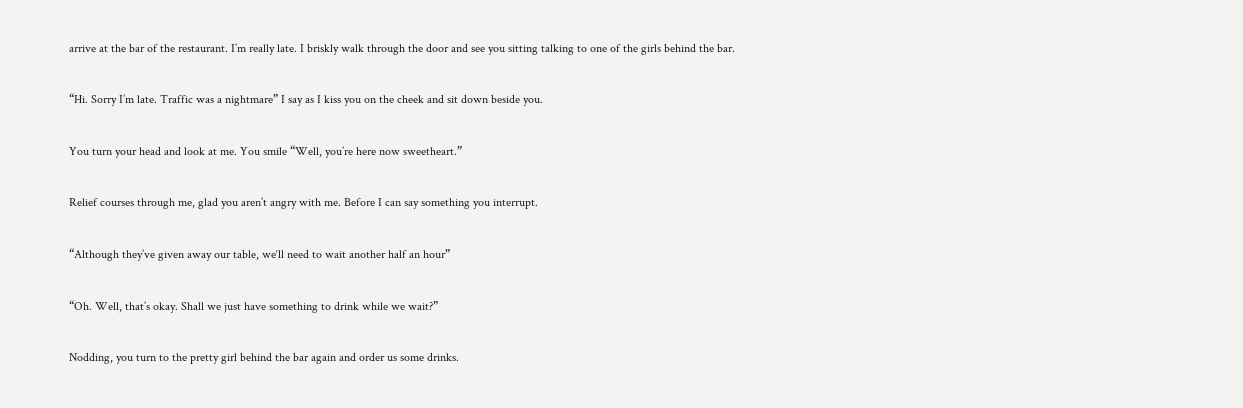arrive at the bar of the restaurant. I’m really late. I briskly walk through the door and see you sitting talking to one of the girls behind the bar.

“Hi. Sorry I’m late. Traffic was a nightmare” I say as I kiss you on the cheek and sit down beside you.

You turn your head and look at me. You smile “Well, you’re here now sweetheart.”

Relief courses through me, glad you aren’t angry with me. Before I can say something you interrupt.

“Although they’ve given away our table, we‘ll need to wait another half an hour”

“Oh. Well, that’s okay. Shall we just have something to drink while we wait?”

Nodding, you turn to the pretty girl behind the bar again and order us some drinks.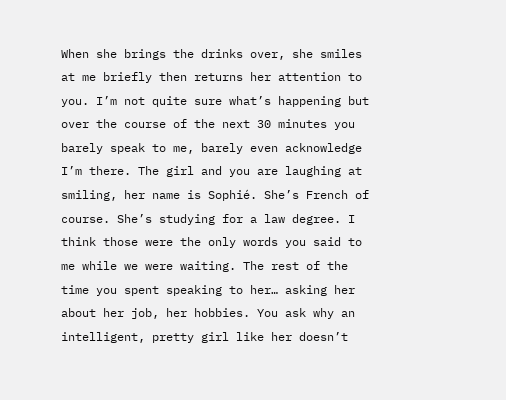When she brings the drinks over, she smiles at me briefly then returns her attention to you. I’m not quite sure what’s happening but over the course of the next 30 minutes you barely speak to me, barely even acknowledge I’m there. The girl and you are laughing at smiling, her name is Sophié. She’s French of course. She’s studying for a law degree. I think those were the only words you said to me while we were waiting. The rest of the time you spent speaking to her… asking her about her job, her hobbies. You ask why an intelligent, pretty girl like her doesn’t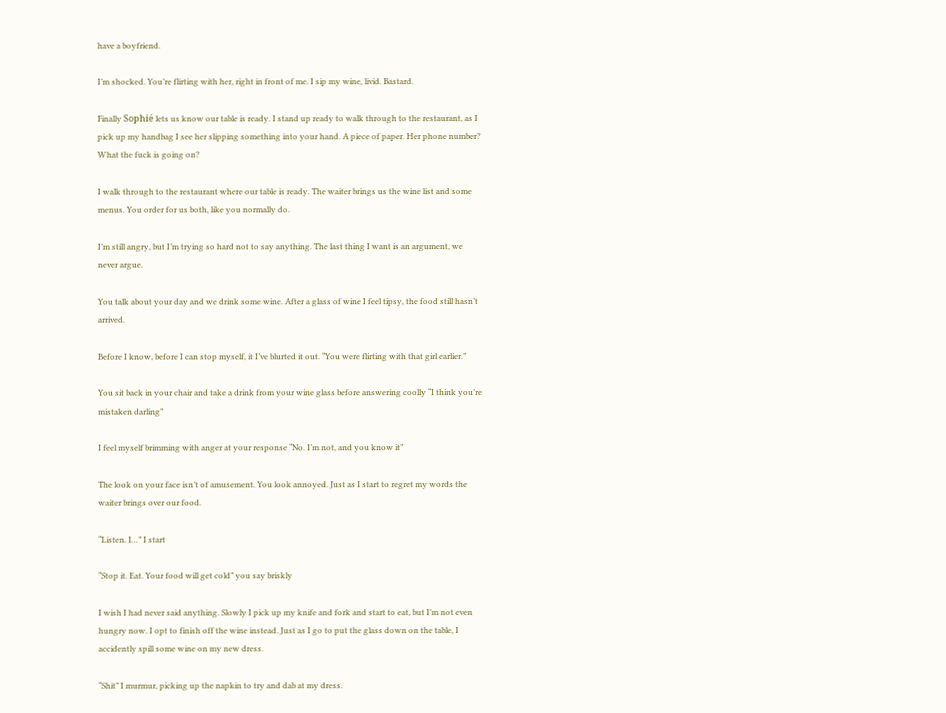have a boyfriend.

I’m shocked. You’re flirting with her, right in front of me. I sip my wine, livid. Bastard.

Finally Sophié lets us know our table is ready. I stand up ready to walk through to the restaurant, as I pick up my handbag I see her slipping something into your hand. A piece of paper. Her phone number? What the fuck is going on?

I walk through to the restaurant where our table is ready. The waiter brings us the wine list and some menus. You order for us both, like you normally do.

I’m still angry, but I’m trying so hard not to say anything. The last thing I want is an argument, we never argue.

You talk about your day and we drink some wine. After a glass of wine I feel tipsy, the food still hasn’t arrived.

Before I know, before I can stop myself, it I’ve blurted it out. “You were flirting with that girl earlier.”

You sit back in your chair and take a drink from your wine glass before answering coolly “I think you’re mistaken darling”

I feel myself brimming with anger at your response “No. I’m not, and you know it”

The look on your face isn’t of amusement. You look annoyed. Just as I start to regret my words the waiter brings over our food.

“Listen. I…” I start

“Stop it. Eat. Your food will get cold” you say briskly

I wish I had never said anything. Slowly I pick up my knife and fork and start to eat, but I’m not even hungry now. I opt to finish off the wine instead. Just as I go to put the glass down on the table, I accidently spill some wine on my new dress.

“Shit” I murmur, picking up the napkin to try and dab at my dress.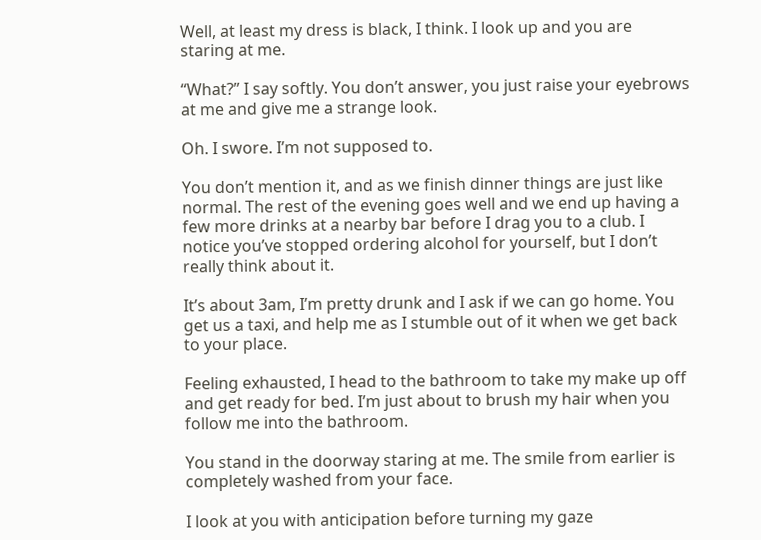Well, at least my dress is black, I think. I look up and you are staring at me.

“What?” I say softly. You don’t answer, you just raise your eyebrows at me and give me a strange look.

Oh. I swore. I’m not supposed to.

You don’t mention it, and as we finish dinner things are just like normal. The rest of the evening goes well and we end up having a few more drinks at a nearby bar before I drag you to a club. I notice you’ve stopped ordering alcohol for yourself, but I don’t really think about it.

It’s about 3am, I’m pretty drunk and I ask if we can go home. You get us a taxi, and help me as I stumble out of it when we get back to your place.

Feeling exhausted, I head to the bathroom to take my make up off and get ready for bed. I’m just about to brush my hair when you follow me into the bathroom.

You stand in the doorway staring at me. The smile from earlier is completely washed from your face.

I look at you with anticipation before turning my gaze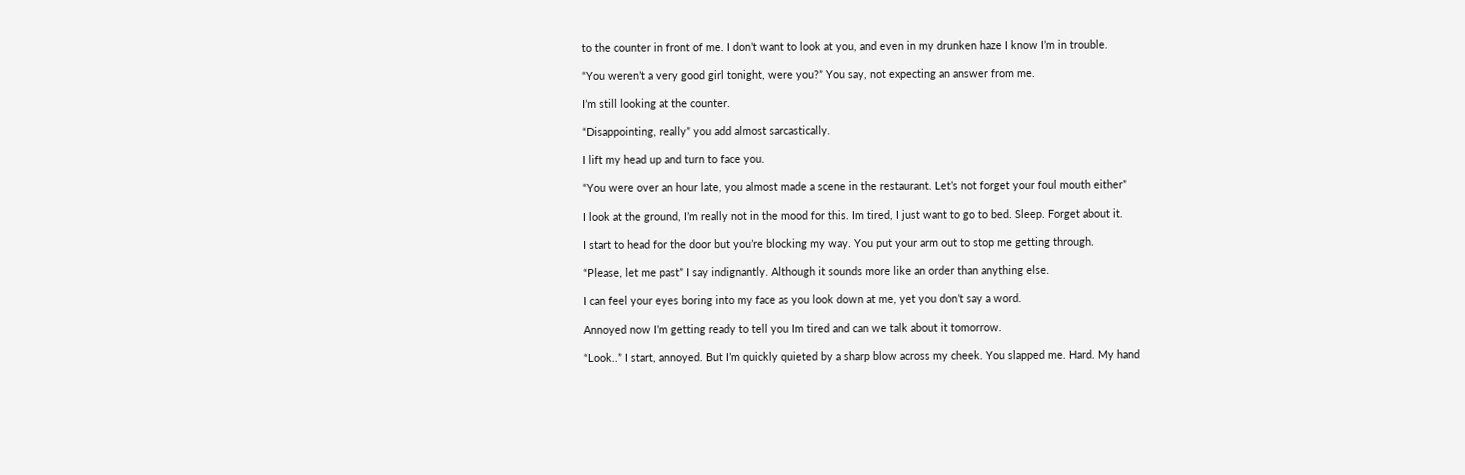to the counter in front of me. I don’t want to look at you, and even in my drunken haze I know I’m in trouble.

“You weren’t a very good girl tonight, were you?” You say, not expecting an answer from me.

I’m still looking at the counter.

“Disappointing, really” you add almost sarcastically.

I lift my head up and turn to face you.

“You were over an hour late, you almost made a scene in the restaurant. Let’s not forget your foul mouth either”

I look at the ground, I’m really not in the mood for this. Im tired, I just want to go to bed. Sleep. Forget about it.

I start to head for the door but you’re blocking my way. You put your arm out to stop me getting through.

“Please, let me past” I say indignantly. Although it sounds more like an order than anything else.

I can feel your eyes boring into my face as you look down at me, yet you don’t say a word.

Annoyed now I’m getting ready to tell you Im tired and can we talk about it tomorrow.

“Look..” I start, annoyed. But I’m quickly quieted by a sharp blow across my cheek. You slapped me. Hard. My hand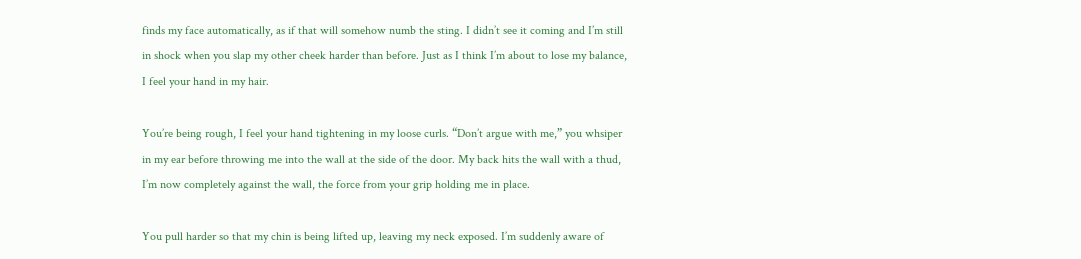finds my face automatically, as if that will somehow numb the sting. I didn’t see it coming and I’m still in shock when you slap my other cheek harder than before. Just as I think I’m about to lose my balance, I feel your hand in my hair.

You’re being rough, I feel your hand tightening in my loose curls. “Don’t argue with me,” you whsiper in my ear before throwing me into the wall at the side of the door. My back hits the wall with a thud, I’m now completely against the wall, the force from your grip holding me in place.

You pull harder so that my chin is being lifted up, leaving my neck exposed. I’m suddenly aware of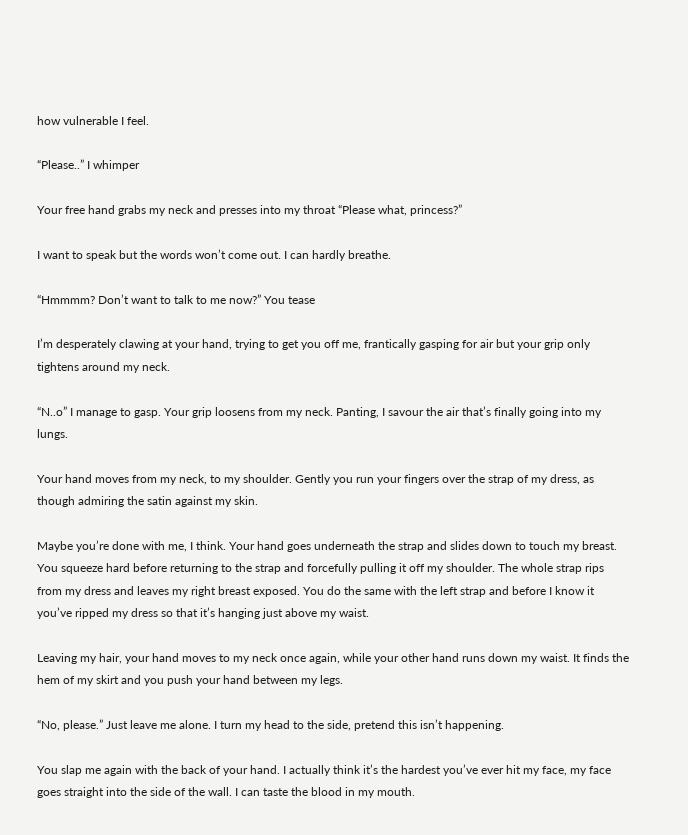how vulnerable I feel.

“Please..” I whimper

Your free hand grabs my neck and presses into my throat “Please what, princess?”

I want to speak but the words won’t come out. I can hardly breathe.

“Hmmmm? Don’t want to talk to me now?” You tease

I’m desperately clawing at your hand, trying to get you off me, frantically gasping for air but your grip only tightens around my neck.

“N..o” I manage to gasp. Your grip loosens from my neck. Panting, I savour the air that’s finally going into my lungs.

Your hand moves from my neck, to my shoulder. Gently you run your fingers over the strap of my dress, as though admiring the satin against my skin.

Maybe you’re done with me, I think. Your hand goes underneath the strap and slides down to touch my breast. You squeeze hard before returning to the strap and forcefully pulling it off my shoulder. The whole strap rips from my dress and leaves my right breast exposed. You do the same with the left strap and before I know it you’ve ripped my dress so that it’s hanging just above my waist.

Leaving my hair, your hand moves to my neck once again, while your other hand runs down my waist. It finds the hem of my skirt and you push your hand between my legs.

“No, please.” Just leave me alone. I turn my head to the side, pretend this isn’t happening.

You slap me again with the back of your hand. I actually think it’s the hardest you’ve ever hit my face, my face goes straight into the side of the wall. I can taste the blood in my mouth.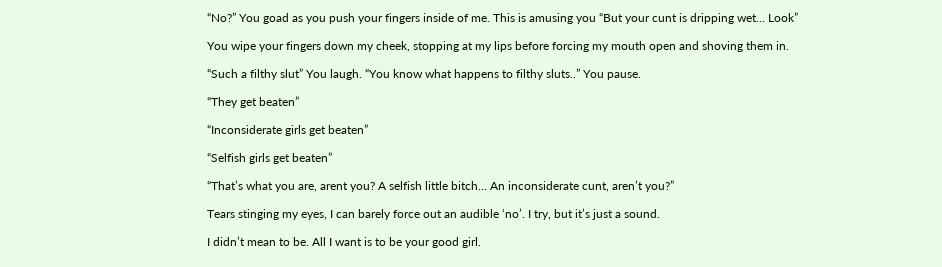“No?” You goad as you push your fingers inside of me. This is amusing you “But your cunt is dripping wet… Look”

You wipe your fingers down my cheek, stopping at my lips before forcing my mouth open and shoving them in.

“Such a filthy slut” You laugh. “You know what happens to filthy sluts..” You pause.

“They get beaten”

“Inconsiderate girls get beaten”

“Selfish girls get beaten”

“That’s what you are, arent you? A selfish little bitch… An inconsiderate cunt, aren’t you?”

Tears stinging my eyes, I can barely force out an audible ‘no’. I try, but it’s just a sound.

I didn’t mean to be. All I want is to be your good girl.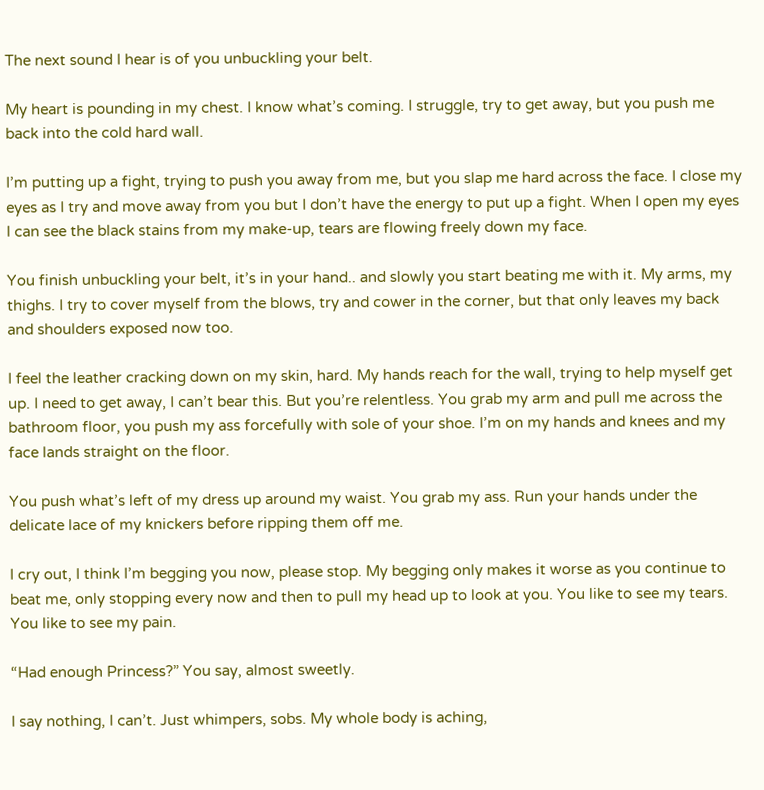The next sound I hear is of you unbuckling your belt.

My heart is pounding in my chest. I know what’s coming. I struggle, try to get away, but you push me back into the cold hard wall.

I’m putting up a fight, trying to push you away from me, but you slap me hard across the face. I close my eyes as I try and move away from you but I don’t have the energy to put up a fight. When I open my eyes I can see the black stains from my make-up, tears are flowing freely down my face.

You finish unbuckling your belt, it’s in your hand.. and slowly you start beating me with it. My arms, my thighs. I try to cover myself from the blows, try and cower in the corner, but that only leaves my back and shoulders exposed now too.

I feel the leather cracking down on my skin, hard. My hands reach for the wall, trying to help myself get up. I need to get away, I can’t bear this. But you’re relentless. You grab my arm and pull me across the bathroom floor, you push my ass forcefully with sole of your shoe. I’m on my hands and knees and my face lands straight on the floor.

You push what’s left of my dress up around my waist. You grab my ass. Run your hands under the delicate lace of my knickers before ripping them off me.

I cry out, I think I’m begging you now, please stop. My begging only makes it worse as you continue to beat me, only stopping every now and then to pull my head up to look at you. You like to see my tears. You like to see my pain.

“Had enough Princess?” You say, almost sweetly.

I say nothing, I can’t. Just whimpers, sobs. My whole body is aching,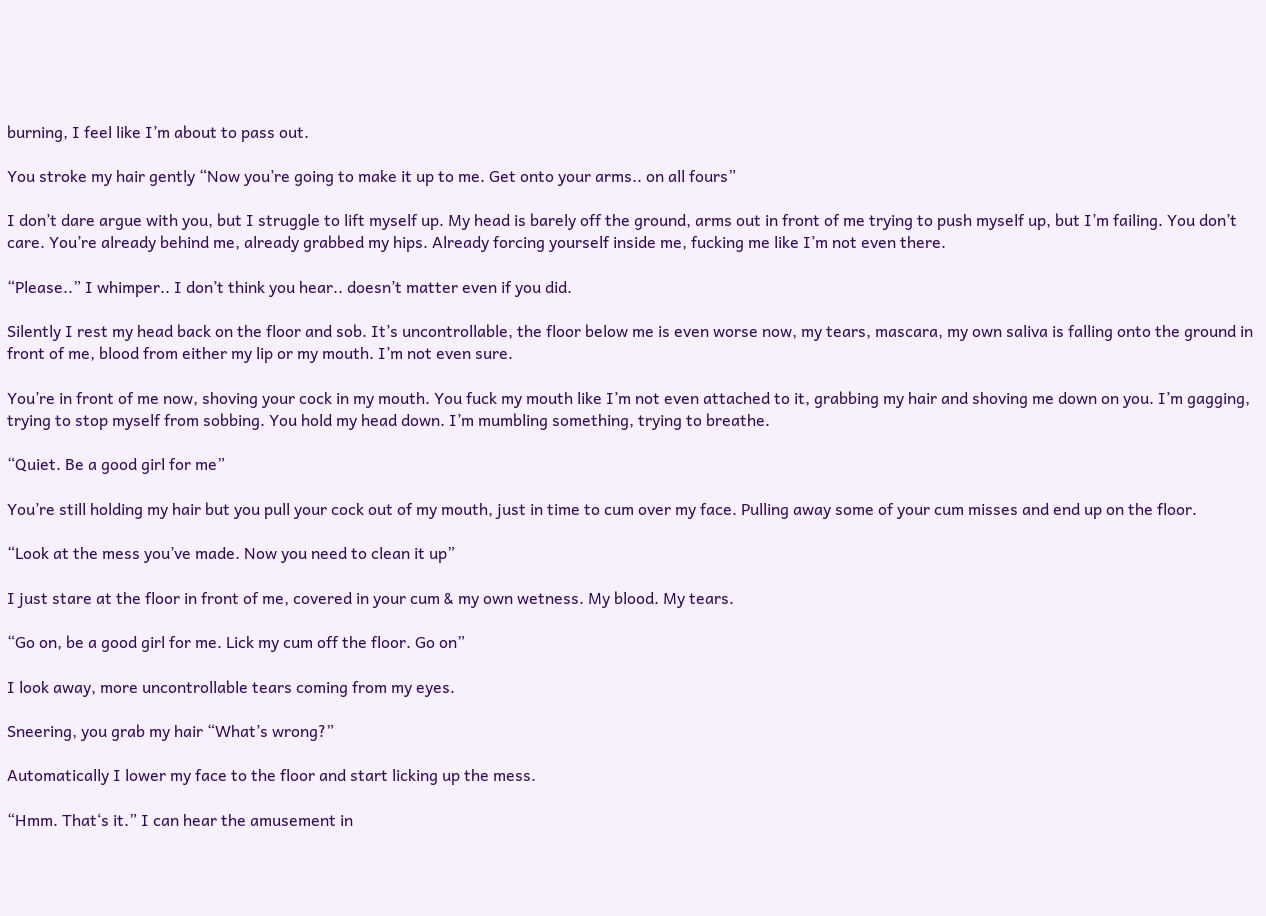burning, I feel like I’m about to pass out.

You stroke my hair gently “Now you’re going to make it up to me. Get onto your arms.. on all fours”

I don’t dare argue with you, but I struggle to lift myself up. My head is barely off the ground, arms out in front of me trying to push myself up, but I’m failing. You don’t care. You’re already behind me, already grabbed my hips. Already forcing yourself inside me, fucking me like I’m not even there.

“Please..” I whimper.. I don’t think you hear.. doesn’t matter even if you did.

Silently I rest my head back on the floor and sob. It’s uncontrollable, the floor below me is even worse now, my tears, mascara, my own saliva is falling onto the ground in front of me, blood from either my lip or my mouth. I’m not even sure.

You’re in front of me now, shoving your cock in my mouth. You fuck my mouth like I’m not even attached to it, grabbing my hair and shoving me down on you. I’m gagging, trying to stop myself from sobbing. You hold my head down. I’m mumbling something, trying to breathe.

“Quiet. Be a good girl for me”

You’re still holding my hair but you pull your cock out of my mouth, just in time to cum over my face. Pulling away some of your cum misses and end up on the floor.

“Look at the mess you’ve made. Now you need to clean it up”

I just stare at the floor in front of me, covered in your cum & my own wetness. My blood. My tears.

“Go on, be a good girl for me. Lick my cum off the floor. Go on”

I look away, more uncontrollable tears coming from my eyes.

Sneering, you grab my hair “What’s wrong?”

Automatically I lower my face to the floor and start licking up the mess.

“Hmm. That‘s it.” I can hear the amusement in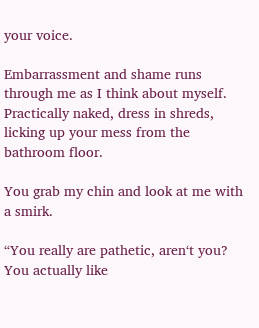your voice.

Embarrassment and shame runs through me as I think about myself. Practically naked, dress in shreds, licking up your mess from the bathroom floor.

You grab my chin and look at me with a smirk.

“You really are pathetic, aren‘t you? You actually like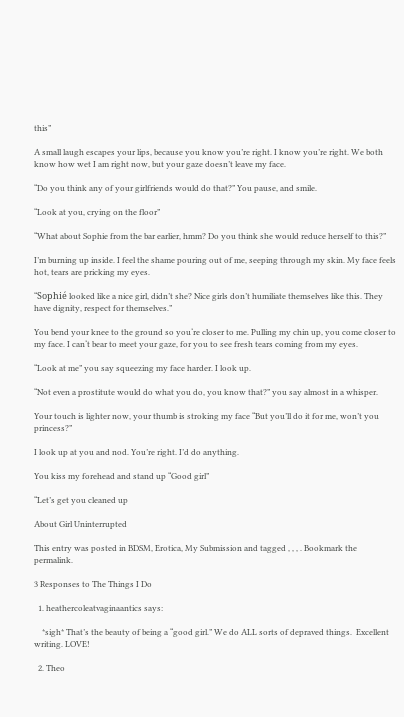this”

A small laugh escapes your lips, because you know you’re right. I know you’re right. We both know how wet I am right now, but your gaze doesn’t leave my face.

“Do you think any of your girlfriends would do that?” You pause, and smile.

“Look at you, crying on the floor”

“What about Sophie from the bar earlier, hmm? Do you think she would reduce herself to this?”

I’m burning up inside. I feel the shame pouring out of me, seeping through my skin. My face feels hot, tears are pricking my eyes.

“Sophié looked like a nice girl, didn’t she? Nice girls don’t humiliate themselves like this. They have dignity, respect for themselves.”

You bend your knee to the ground so you‘re closer to me. Pulling my chin up, you come closer to my face. I can‘t bear to meet your gaze, for you to see fresh tears coming from my eyes.

“Look at me” you say squeezing my face harder. I look up.

“Not even a prostitute would do what you do, you know that?” you say almost in a whisper.

Your touch is lighter now, your thumb is stroking my face “But you’ll do it for me, won’t you princess?”

I look up at you and nod. You’re right. I’d do anything.

You kiss my forehead and stand up “Good girl”

“Let’s get you cleaned up

About Girl Uninterrupted

This entry was posted in BDSM, Erotica, My Submission and tagged , , , . Bookmark the permalink.

3 Responses to The Things I Do

  1. heathercoleatvaginaantics says:

    *sigh* That’s the beauty of being a “good girl.” We do ALL sorts of depraved things.  Excellent writing. LOVE!

  2. Theo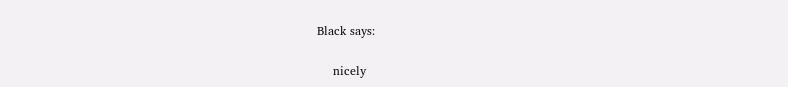Black says:

    nicely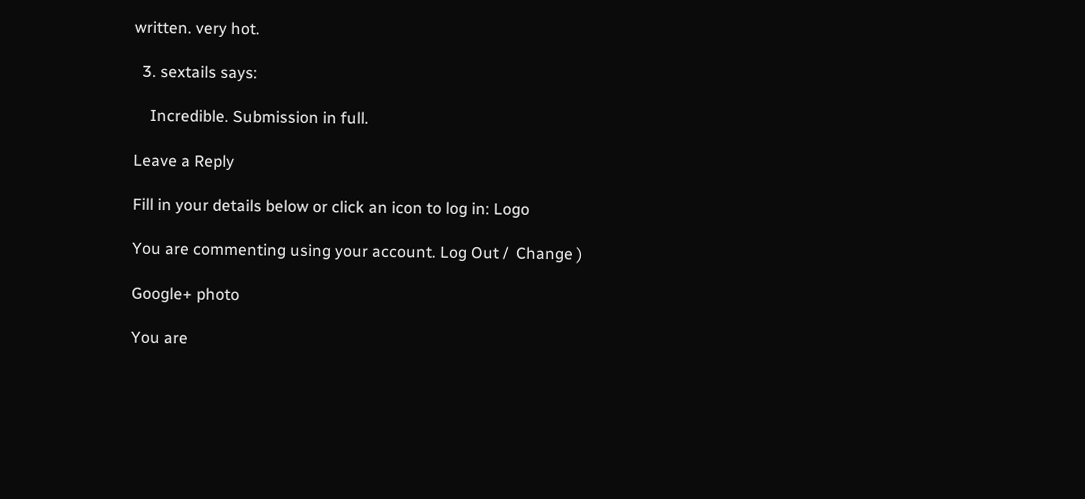written. very hot.

  3. sextails says:

    Incredible. Submission in full.

Leave a Reply

Fill in your details below or click an icon to log in: Logo

You are commenting using your account. Log Out /  Change )

Google+ photo

You are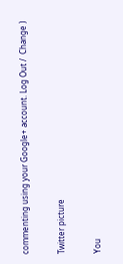commenting using your Google+ account. Log Out /  Change )

Twitter picture

You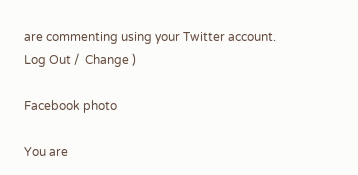are commenting using your Twitter account. Log Out /  Change )

Facebook photo

You are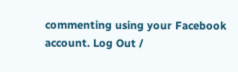commenting using your Facebook account. Log Out /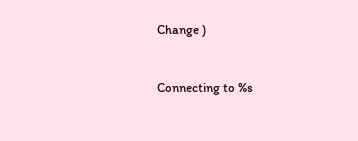Change )


Connecting to %s